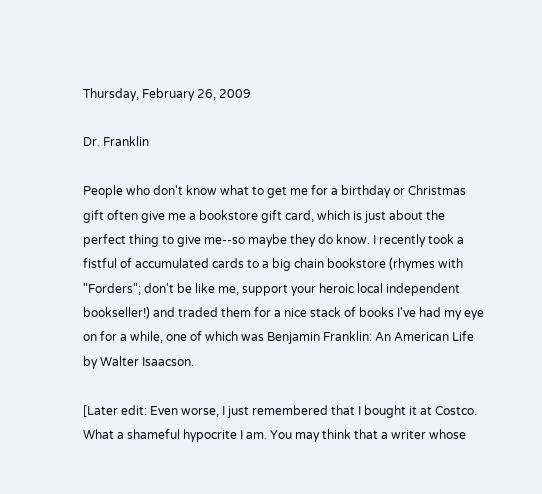Thursday, February 26, 2009

Dr. Franklin

People who don't know what to get me for a birthday or Christmas gift often give me a bookstore gift card, which is just about the perfect thing to give me--so maybe they do know. I recently took a fistful of accumulated cards to a big chain bookstore (rhymes with "Forders"; don't be like me, support your heroic local independent bookseller!) and traded them for a nice stack of books I've had my eye on for a while, one of which was Benjamin Franklin: An American Life by Walter Isaacson.

[Later edit: Even worse, I just remembered that I bought it at Costco. What a shameful hypocrite I am. You may think that a writer whose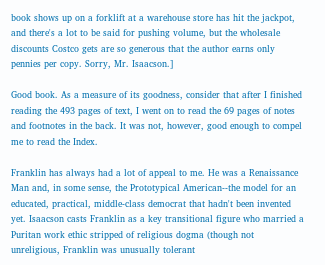book shows up on a forklift at a warehouse store has hit the jackpot, and there's a lot to be said for pushing volume, but the wholesale discounts Costco gets are so generous that the author earns only pennies per copy. Sorry, Mr. Isaacson.]

Good book. As a measure of its goodness, consider that after I finished reading the 493 pages of text, I went on to read the 69 pages of notes and footnotes in the back. It was not, however, good enough to compel me to read the Index.

Franklin has always had a lot of appeal to me. He was a Renaissance Man and, in some sense, the Prototypical American--the model for an educated, practical, middle-class democrat that hadn't been invented yet. Isaacson casts Franklin as a key transitional figure who married a Puritan work ethic stripped of religious dogma (though not unreligious, Franklin was unusually tolerant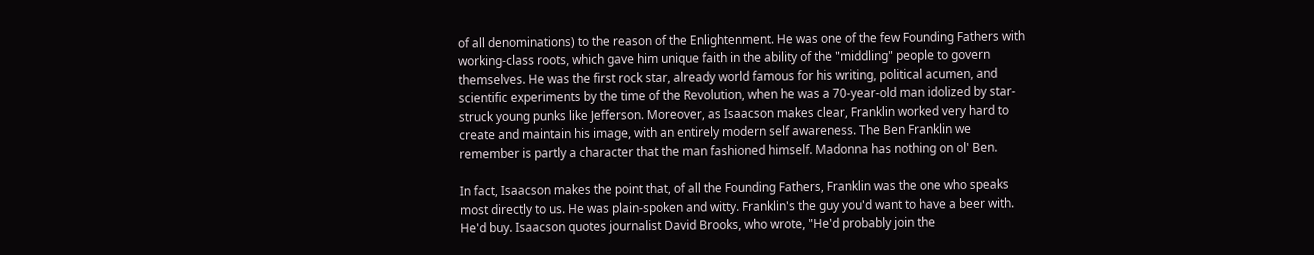of all denominations) to the reason of the Enlightenment. He was one of the few Founding Fathers with working-class roots, which gave him unique faith in the ability of the "middling" people to govern themselves. He was the first rock star, already world famous for his writing, political acumen, and scientific experiments by the time of the Revolution, when he was a 70-year-old man idolized by star-struck young punks like Jefferson. Moreover, as Isaacson makes clear, Franklin worked very hard to create and maintain his image, with an entirely modern self awareness. The Ben Franklin we remember is partly a character that the man fashioned himself. Madonna has nothing on ol' Ben.

In fact, Isaacson makes the point that, of all the Founding Fathers, Franklin was the one who speaks most directly to us. He was plain-spoken and witty. Franklin's the guy you'd want to have a beer with. He'd buy. Isaacson quotes journalist David Brooks, who wrote, "He'd probably join the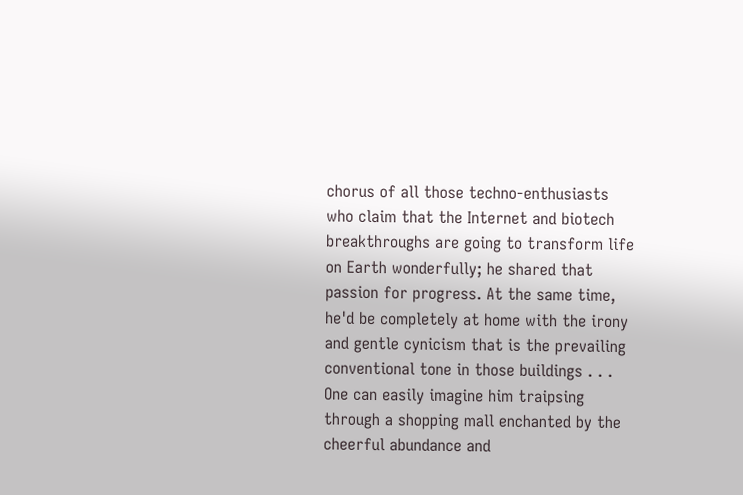chorus of all those techno-enthusiasts who claim that the Internet and biotech breakthroughs are going to transform life on Earth wonderfully; he shared that passion for progress. At the same time, he'd be completely at home with the irony and gentle cynicism that is the prevailing conventional tone in those buildings . . . One can easily imagine him traipsing through a shopping mall enchanted by the cheerful abundance and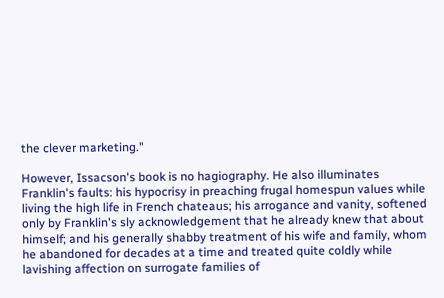the clever marketing."

However, Issacson's book is no hagiography. He also illuminates Franklin's faults: his hypocrisy in preaching frugal homespun values while living the high life in French chateaus; his arrogance and vanity, softened only by Franklin's sly acknowledgement that he already knew that about himself; and his generally shabby treatment of his wife and family, whom he abandoned for decades at a time and treated quite coldly while lavishing affection on surrogate families of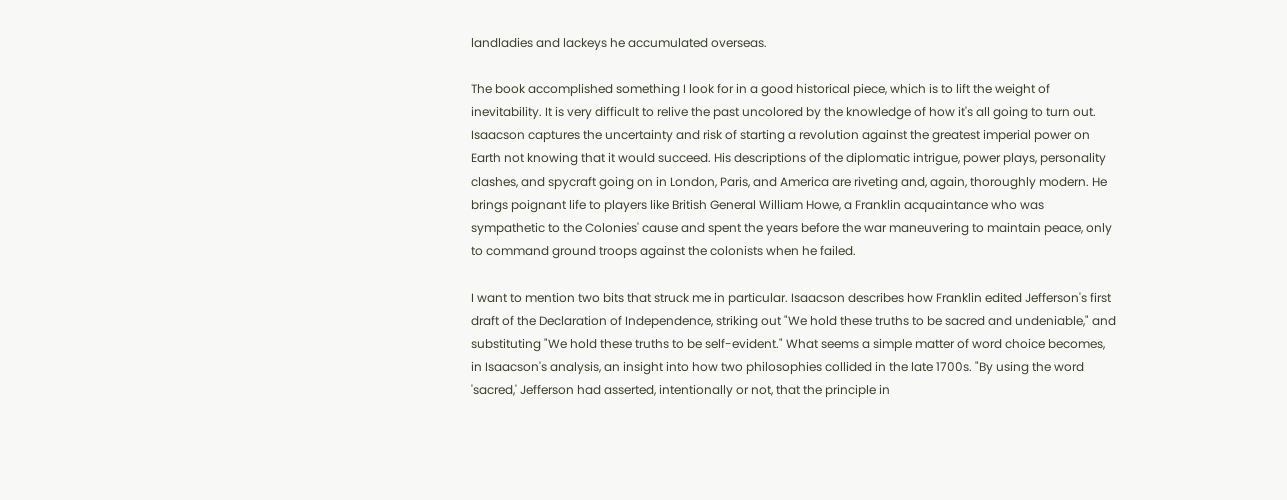landladies and lackeys he accumulated overseas.

The book accomplished something I look for in a good historical piece, which is to lift the weight of inevitability. It is very difficult to relive the past uncolored by the knowledge of how it's all going to turn out. Isaacson captures the uncertainty and risk of starting a revolution against the greatest imperial power on Earth not knowing that it would succeed. His descriptions of the diplomatic intrigue, power plays, personality clashes, and spycraft going on in London, Paris, and America are riveting and, again, thoroughly modern. He brings poignant life to players like British General William Howe, a Franklin acquaintance who was sympathetic to the Colonies' cause and spent the years before the war maneuvering to maintain peace, only to command ground troops against the colonists when he failed.

I want to mention two bits that struck me in particular. Isaacson describes how Franklin edited Jefferson's first draft of the Declaration of Independence, striking out "We hold these truths to be sacred and undeniable," and substituting "We hold these truths to be self-evident." What seems a simple matter of word choice becomes, in Isaacson's analysis, an insight into how two philosophies collided in the late 1700s. "By using the word 'sacred,' Jefferson had asserted, intentionally or not, that the principle in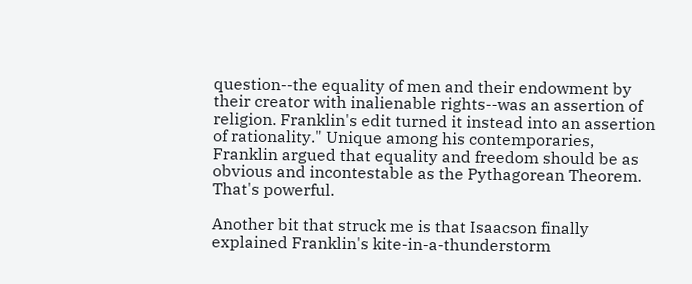question--the equality of men and their endowment by their creator with inalienable rights--was an assertion of religion. Franklin's edit turned it instead into an assertion of rationality." Unique among his contemporaries, Franklin argued that equality and freedom should be as obvious and incontestable as the Pythagorean Theorem. That's powerful.

Another bit that struck me is that Isaacson finally explained Franklin's kite-in-a-thunderstorm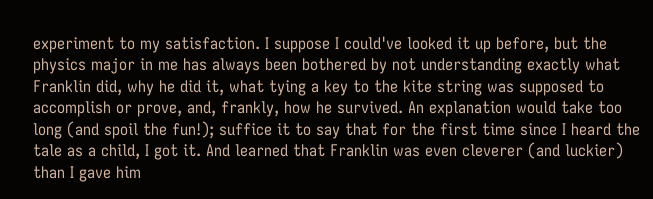experiment to my satisfaction. I suppose I could've looked it up before, but the physics major in me has always been bothered by not understanding exactly what Franklin did, why he did it, what tying a key to the kite string was supposed to accomplish or prove, and, frankly, how he survived. An explanation would take too long (and spoil the fun!); suffice it to say that for the first time since I heard the tale as a child, I got it. And learned that Franklin was even cleverer (and luckier) than I gave him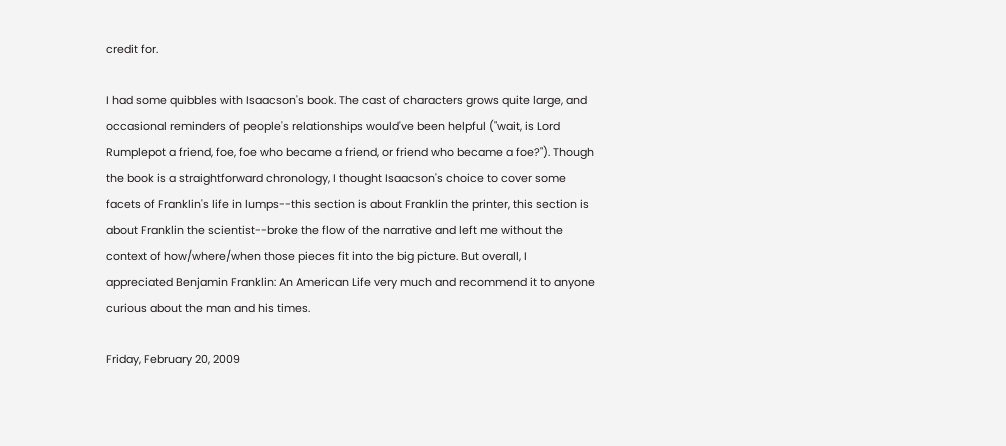credit for.

I had some quibbles with Isaacson's book. The cast of characters grows quite large, and occasional reminders of people's relationships would've been helpful ("wait, is Lord Rumplepot a friend, foe, foe who became a friend, or friend who became a foe?"). Though the book is a straightforward chronology, I thought Isaacson's choice to cover some facets of Franklin's life in lumps--this section is about Franklin the printer, this section is about Franklin the scientist--broke the flow of the narrative and left me without the context of how/where/when those pieces fit into the big picture. But overall, I appreciated Benjamin Franklin: An American Life very much and recommend it to anyone curious about the man and his times.

Friday, February 20, 2009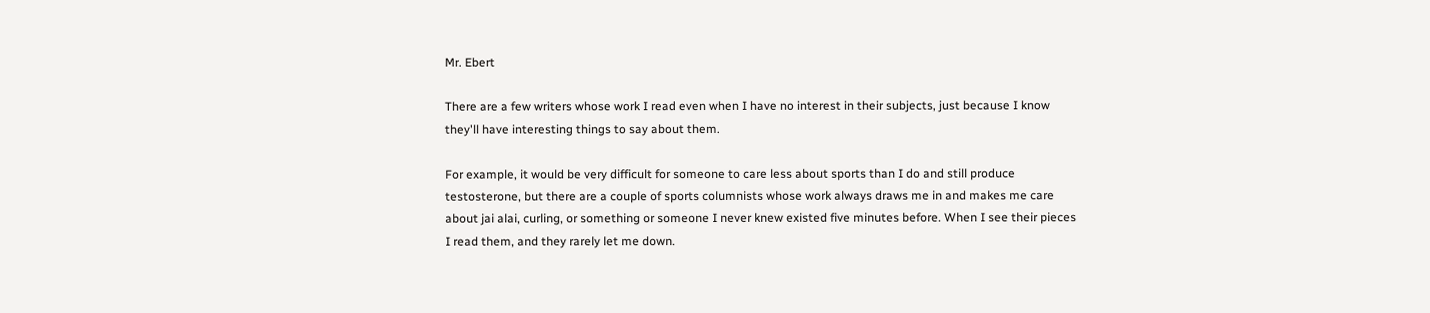Mr. Ebert

There are a few writers whose work I read even when I have no interest in their subjects, just because I know they'll have interesting things to say about them.

For example, it would be very difficult for someone to care less about sports than I do and still produce testosterone, but there are a couple of sports columnists whose work always draws me in and makes me care about jai alai, curling, or something or someone I never knew existed five minutes before. When I see their pieces I read them, and they rarely let me down.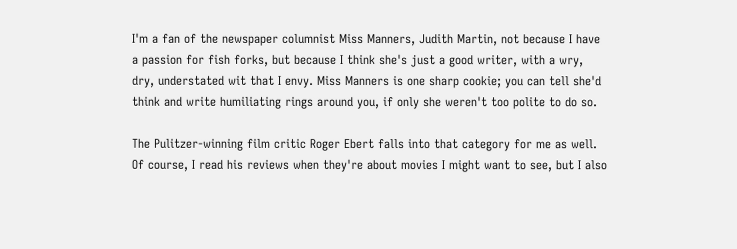I'm a fan of the newspaper columnist Miss Manners, Judith Martin, not because I have a passion for fish forks, but because I think she's just a good writer, with a wry, dry, understated wit that I envy. Miss Manners is one sharp cookie; you can tell she'd think and write humiliating rings around you, if only she weren't too polite to do so.

The Pulitzer-winning film critic Roger Ebert falls into that category for me as well. Of course, I read his reviews when they're about movies I might want to see, but I also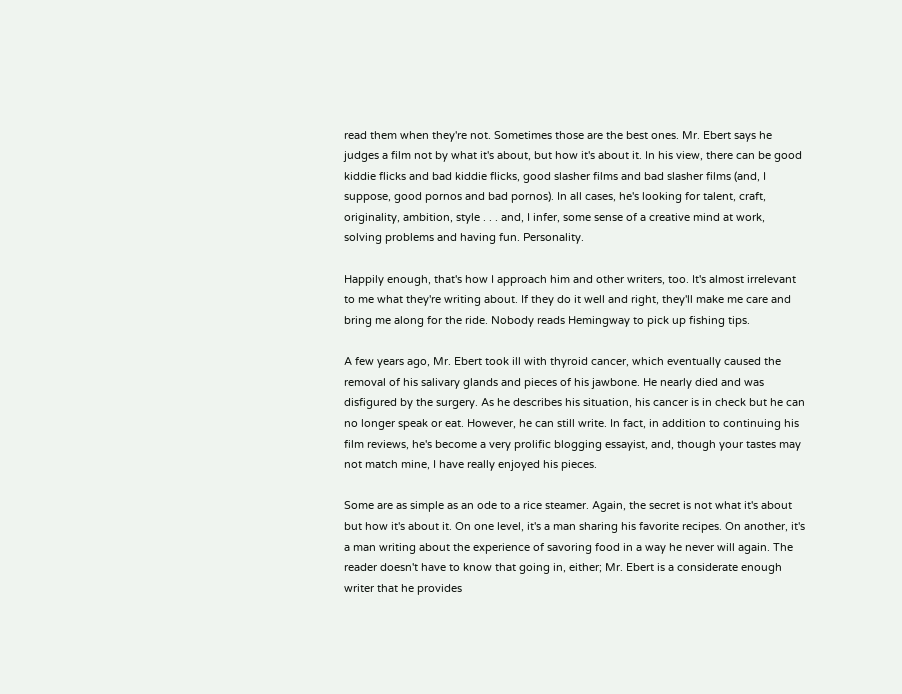read them when they're not. Sometimes those are the best ones. Mr. Ebert says he judges a film not by what it's about, but how it's about it. In his view, there can be good kiddie flicks and bad kiddie flicks, good slasher films and bad slasher films (and, I suppose, good pornos and bad pornos). In all cases, he's looking for talent, craft, originality, ambition, style . . . and, I infer, some sense of a creative mind at work, solving problems and having fun. Personality.

Happily enough, that's how I approach him and other writers, too. It's almost irrelevant to me what they're writing about. If they do it well and right, they'll make me care and bring me along for the ride. Nobody reads Hemingway to pick up fishing tips.

A few years ago, Mr. Ebert took ill with thyroid cancer, which eventually caused the removal of his salivary glands and pieces of his jawbone. He nearly died and was disfigured by the surgery. As he describes his situation, his cancer is in check but he can no longer speak or eat. However, he can still write. In fact, in addition to continuing his film reviews, he's become a very prolific blogging essayist, and, though your tastes may not match mine, I have really enjoyed his pieces.

Some are as simple as an ode to a rice steamer. Again, the secret is not what it's about but how it's about it. On one level, it's a man sharing his favorite recipes. On another, it's a man writing about the experience of savoring food in a way he never will again. The reader doesn't have to know that going in, either; Mr. Ebert is a considerate enough writer that he provides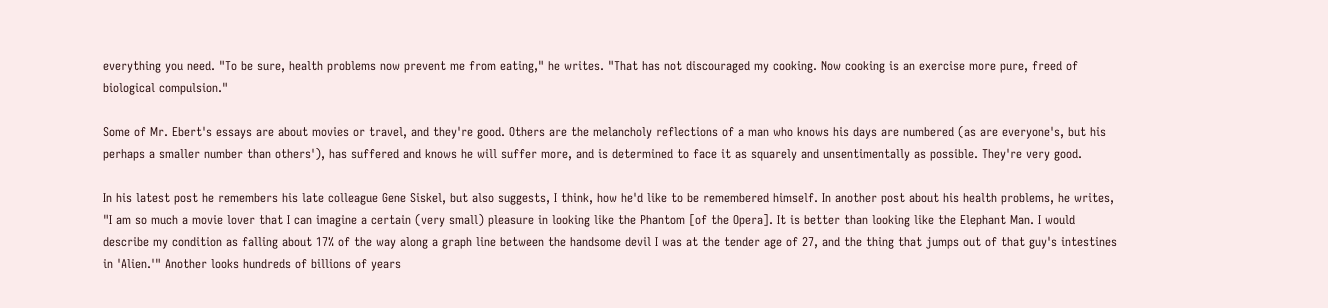everything you need. "To be sure, health problems now prevent me from eating," he writes. "That has not discouraged my cooking. Now cooking is an exercise more pure, freed of biological compulsion."

Some of Mr. Ebert's essays are about movies or travel, and they're good. Others are the melancholy reflections of a man who knows his days are numbered (as are everyone's, but his perhaps a smaller number than others'), has suffered and knows he will suffer more, and is determined to face it as squarely and unsentimentally as possible. They're very good.

In his latest post he remembers his late colleague Gene Siskel, but also suggests, I think, how he'd like to be remembered himself. In another post about his health problems, he writes, "I am so much a movie lover that I can imagine a certain (very small) pleasure in looking like the Phantom [of the Opera]. It is better than looking like the Elephant Man. I would describe my condition as falling about 17% of the way along a graph line between the handsome devil I was at the tender age of 27, and the thing that jumps out of that guy's intestines in 'Alien.'" Another looks hundreds of billions of years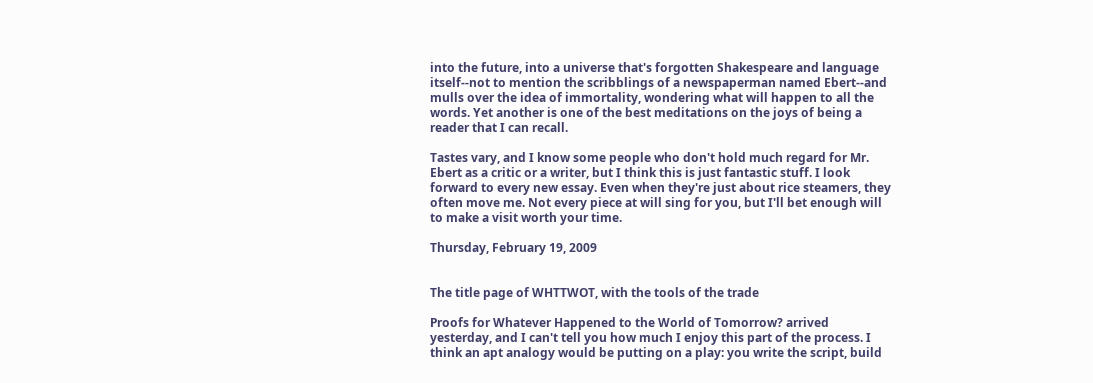into the future, into a universe that's forgotten Shakespeare and language itself--not to mention the scribblings of a newspaperman named Ebert--and mulls over the idea of immortality, wondering what will happen to all the words. Yet another is one of the best meditations on the joys of being a reader that I can recall.

Tastes vary, and I know some people who don't hold much regard for Mr. Ebert as a critic or a writer, but I think this is just fantastic stuff. I look forward to every new essay. Even when they're just about rice steamers, they often move me. Not every piece at will sing for you, but I'll bet enough will to make a visit worth your time.

Thursday, February 19, 2009


The title page of WHTTWOT, with the tools of the trade

Proofs for Whatever Happened to the World of Tomorrow? arrived yesterday, and I can't tell you how much I enjoy this part of the process. I think an apt analogy would be putting on a play: you write the script, build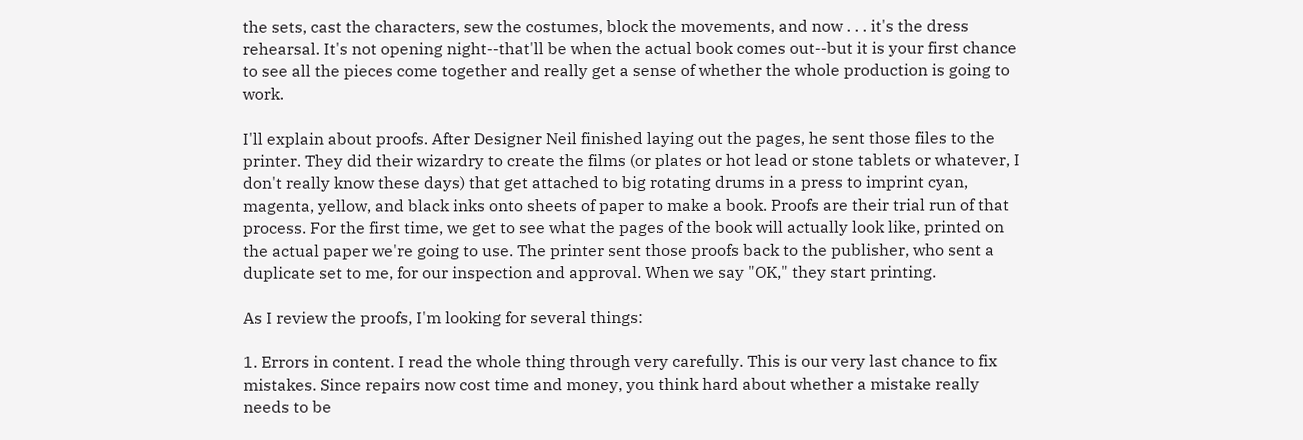the sets, cast the characters, sew the costumes, block the movements, and now . . . it's the dress rehearsal. It's not opening night--that'll be when the actual book comes out--but it is your first chance to see all the pieces come together and really get a sense of whether the whole production is going to work.

I'll explain about proofs. After Designer Neil finished laying out the pages, he sent those files to the printer. They did their wizardry to create the films (or plates or hot lead or stone tablets or whatever, I don't really know these days) that get attached to big rotating drums in a press to imprint cyan, magenta, yellow, and black inks onto sheets of paper to make a book. Proofs are their trial run of that process. For the first time, we get to see what the pages of the book will actually look like, printed on the actual paper we're going to use. The printer sent those proofs back to the publisher, who sent a duplicate set to me, for our inspection and approval. When we say "OK," they start printing.

As I review the proofs, I'm looking for several things:

1. Errors in content. I read the whole thing through very carefully. This is our very last chance to fix mistakes. Since repairs now cost time and money, you think hard about whether a mistake really needs to be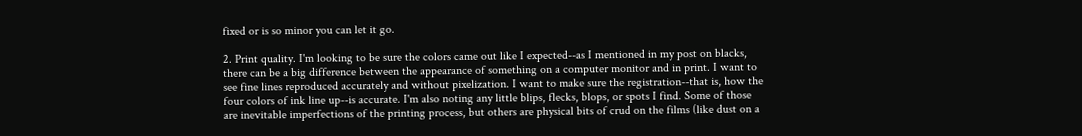fixed or is so minor you can let it go.

2. Print quality. I'm looking to be sure the colors came out like I expected--as I mentioned in my post on blacks, there can be a big difference between the appearance of something on a computer monitor and in print. I want to see fine lines reproduced accurately and without pixelization. I want to make sure the registration--that is, how the four colors of ink line up--is accurate. I'm also noting any little blips, flecks, blops, or spots I find. Some of those are inevitable imperfections of the printing process, but others are physical bits of crud on the films (like dust on a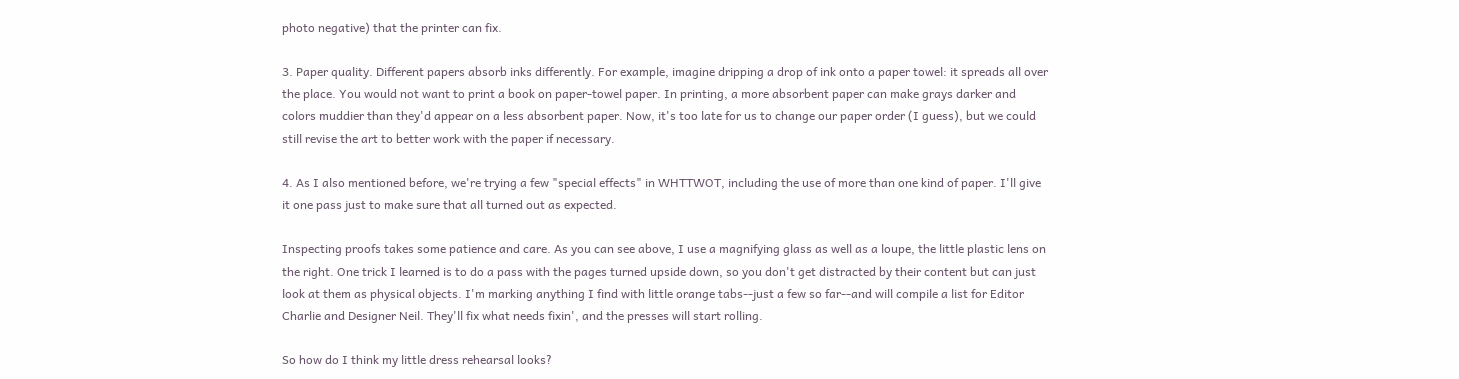photo negative) that the printer can fix.

3. Paper quality. Different papers absorb inks differently. For example, imagine dripping a drop of ink onto a paper towel: it spreads all over the place. You would not want to print a book on paper-towel paper. In printing, a more absorbent paper can make grays darker and colors muddier than they'd appear on a less absorbent paper. Now, it's too late for us to change our paper order (I guess), but we could still revise the art to better work with the paper if necessary.

4. As I also mentioned before, we're trying a few "special effects" in WHTTWOT, including the use of more than one kind of paper. I'll give it one pass just to make sure that all turned out as expected.

Inspecting proofs takes some patience and care. As you can see above, I use a magnifying glass as well as a loupe, the little plastic lens on the right. One trick I learned is to do a pass with the pages turned upside down, so you don't get distracted by their content but can just look at them as physical objects. I'm marking anything I find with little orange tabs--just a few so far--and will compile a list for Editor Charlie and Designer Neil. They'll fix what needs fixin', and the presses will start rolling.

So how do I think my little dress rehearsal looks?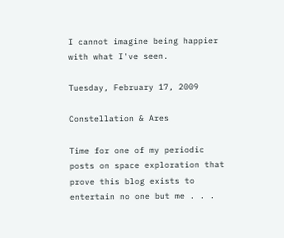I cannot imagine being happier with what I've seen.

Tuesday, February 17, 2009

Constellation & Ares

Time for one of my periodic posts on space exploration that prove this blog exists to entertain no one but me . . .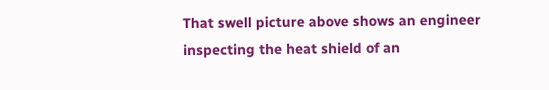That swell picture above shows an engineer inspecting the heat shield of an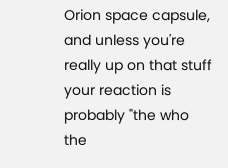Orion space capsule, and unless you're really up on that stuff your reaction is probably "the who the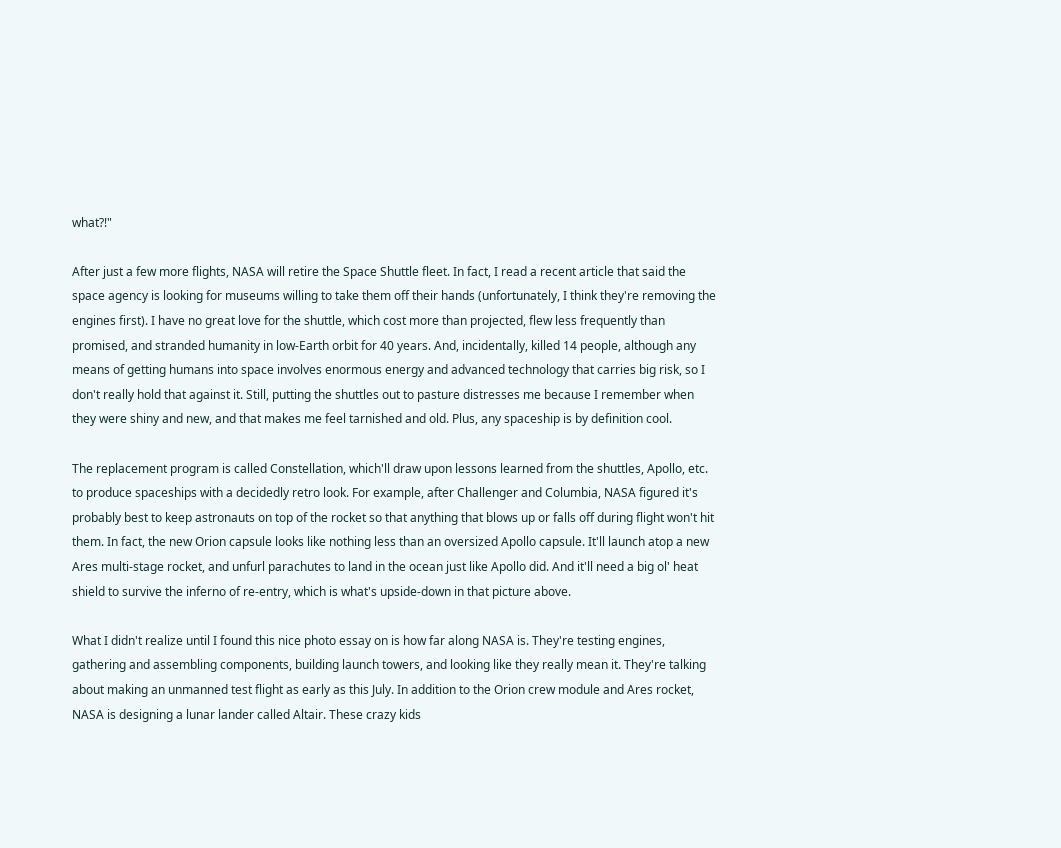what?!"

After just a few more flights, NASA will retire the Space Shuttle fleet. In fact, I read a recent article that said the space agency is looking for museums willing to take them off their hands (unfortunately, I think they're removing the engines first). I have no great love for the shuttle, which cost more than projected, flew less frequently than promised, and stranded humanity in low-Earth orbit for 40 years. And, incidentally, killed 14 people, although any means of getting humans into space involves enormous energy and advanced technology that carries big risk, so I don't really hold that against it. Still, putting the shuttles out to pasture distresses me because I remember when they were shiny and new, and that makes me feel tarnished and old. Plus, any spaceship is by definition cool.

The replacement program is called Constellation, which'll draw upon lessons learned from the shuttles, Apollo, etc. to produce spaceships with a decidedly retro look. For example, after Challenger and Columbia, NASA figured it's probably best to keep astronauts on top of the rocket so that anything that blows up or falls off during flight won't hit them. In fact, the new Orion capsule looks like nothing less than an oversized Apollo capsule. It'll launch atop a new Ares multi-stage rocket, and unfurl parachutes to land in the ocean just like Apollo did. And it'll need a big ol' heat shield to survive the inferno of re-entry, which is what's upside-down in that picture above.

What I didn't realize until I found this nice photo essay on is how far along NASA is. They're testing engines, gathering and assembling components, building launch towers, and looking like they really mean it. They're talking about making an unmanned test flight as early as this July. In addition to the Orion crew module and Ares rocket, NASA is designing a lunar lander called Altair. These crazy kids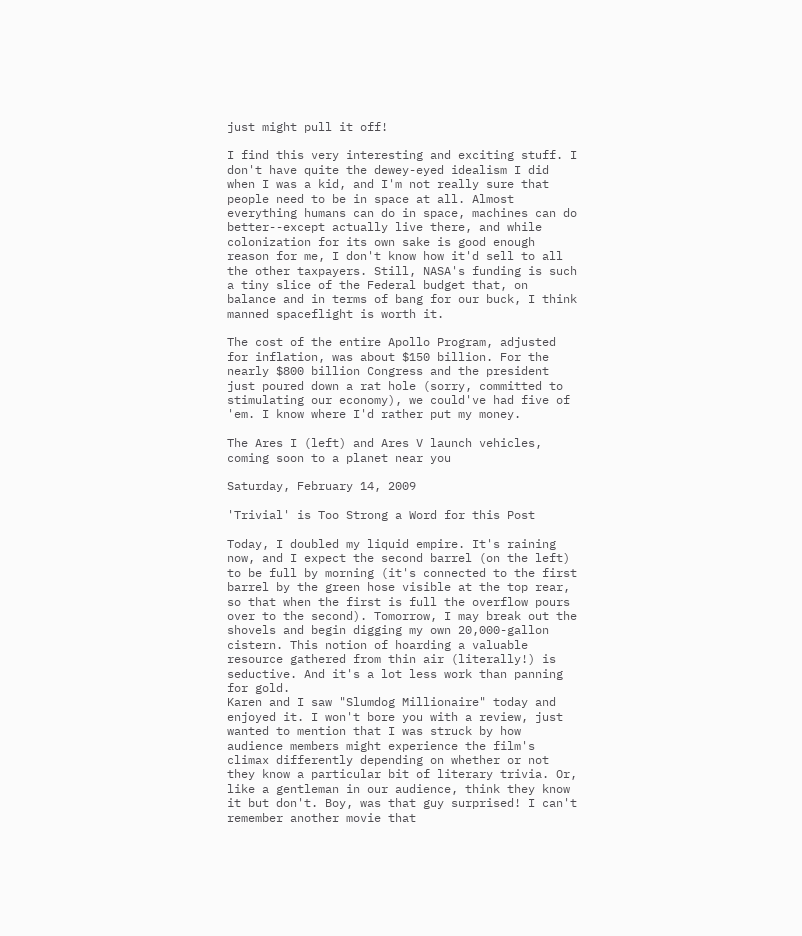just might pull it off!

I find this very interesting and exciting stuff. I don't have quite the dewey-eyed idealism I did when I was a kid, and I'm not really sure that people need to be in space at all. Almost everything humans can do in space, machines can do better--except actually live there, and while colonization for its own sake is good enough reason for me, I don't know how it'd sell to all the other taxpayers. Still, NASA's funding is such a tiny slice of the Federal budget that, on balance and in terms of bang for our buck, I think manned spaceflight is worth it.

The cost of the entire Apollo Program, adjusted for inflation, was about $150 billion. For the nearly $800 billion Congress and the president just poured down a rat hole (sorry, committed to stimulating our economy), we could've had five of 'em. I know where I'd rather put my money.

The Ares I (left) and Ares V launch vehicles,
coming soon to a planet near you

Saturday, February 14, 2009

'Trivial' is Too Strong a Word for this Post

Today, I doubled my liquid empire. It's raining now, and I expect the second barrel (on the left) to be full by morning (it's connected to the first barrel by the green hose visible at the top rear, so that when the first is full the overflow pours over to the second). Tomorrow, I may break out the shovels and begin digging my own 20,000-gallon cistern. This notion of hoarding a valuable resource gathered from thin air (literally!) is seductive. And it's a lot less work than panning for gold.
Karen and I saw "Slumdog Millionaire" today and enjoyed it. I won't bore you with a review, just wanted to mention that I was struck by how audience members might experience the film's climax differently depending on whether or not they know a particular bit of literary trivia. Or, like a gentleman in our audience, think they know it but don't. Boy, was that guy surprised! I can't remember another movie that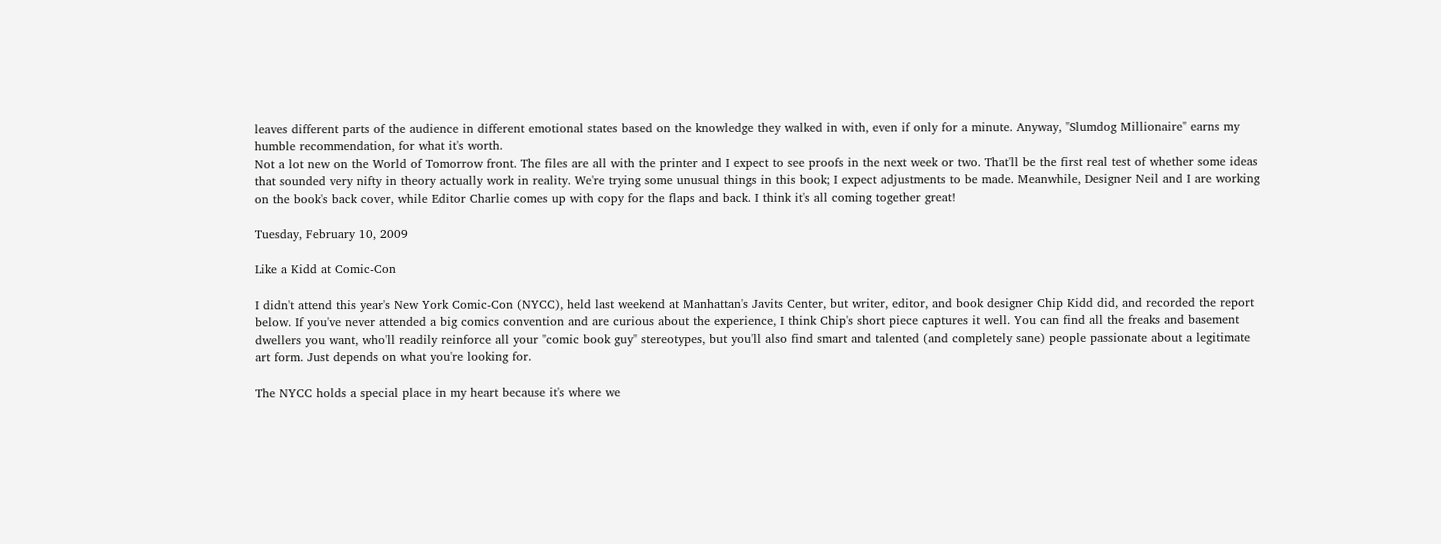leaves different parts of the audience in different emotional states based on the knowledge they walked in with, even if only for a minute. Anyway, "Slumdog Millionaire" earns my humble recommendation, for what it's worth.
Not a lot new on the World of Tomorrow front. The files are all with the printer and I expect to see proofs in the next week or two. That'll be the first real test of whether some ideas that sounded very nifty in theory actually work in reality. We're trying some unusual things in this book; I expect adjustments to be made. Meanwhile, Designer Neil and I are working on the book's back cover, while Editor Charlie comes up with copy for the flaps and back. I think it's all coming together great!

Tuesday, February 10, 2009

Like a Kidd at Comic-Con

I didn't attend this year's New York Comic-Con (NYCC), held last weekend at Manhattan's Javits Center, but writer, editor, and book designer Chip Kidd did, and recorded the report below. If you've never attended a big comics convention and are curious about the experience, I think Chip's short piece captures it well. You can find all the freaks and basement dwellers you want, who'll readily reinforce all your "comic book guy" stereotypes, but you'll also find smart and talented (and completely sane) people passionate about a legitimate art form. Just depends on what you're looking for.

The NYCC holds a special place in my heart because it's where we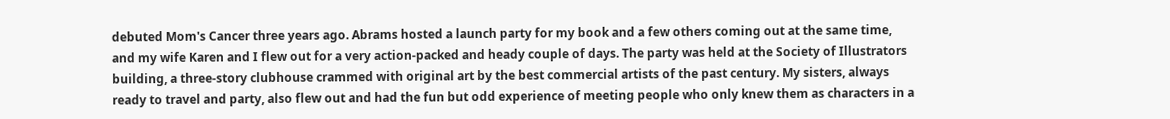debuted Mom's Cancer three years ago. Abrams hosted a launch party for my book and a few others coming out at the same time, and my wife Karen and I flew out for a very action-packed and heady couple of days. The party was held at the Society of Illustrators building, a three-story clubhouse crammed with original art by the best commercial artists of the past century. My sisters, always ready to travel and party, also flew out and had the fun but odd experience of meeting people who only knew them as characters in a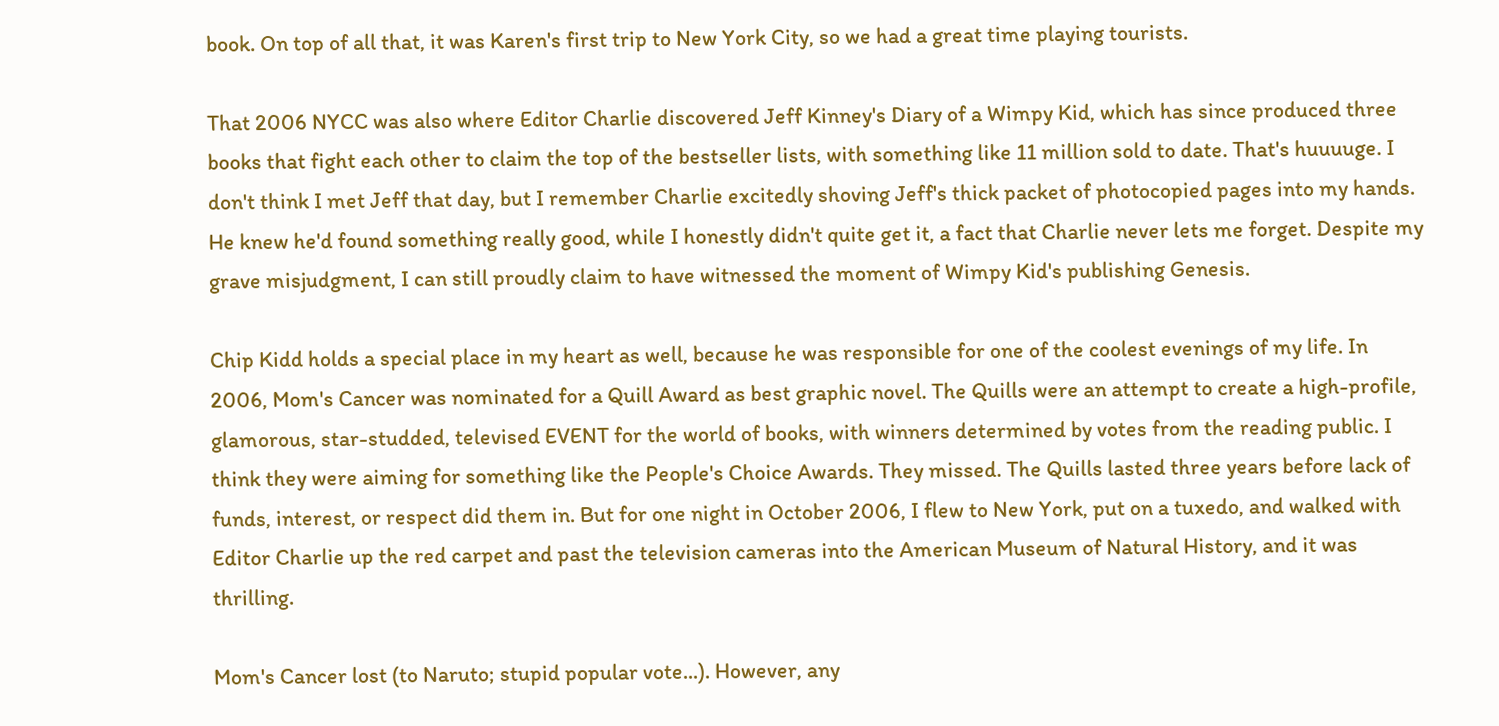book. On top of all that, it was Karen's first trip to New York City, so we had a great time playing tourists.

That 2006 NYCC was also where Editor Charlie discovered Jeff Kinney's Diary of a Wimpy Kid, which has since produced three books that fight each other to claim the top of the bestseller lists, with something like 11 million sold to date. That's huuuuge. I don't think I met Jeff that day, but I remember Charlie excitedly shoving Jeff's thick packet of photocopied pages into my hands. He knew he'd found something really good, while I honestly didn't quite get it, a fact that Charlie never lets me forget. Despite my grave misjudgment, I can still proudly claim to have witnessed the moment of Wimpy Kid's publishing Genesis.

Chip Kidd holds a special place in my heart as well, because he was responsible for one of the coolest evenings of my life. In 2006, Mom's Cancer was nominated for a Quill Award as best graphic novel. The Quills were an attempt to create a high-profile, glamorous, star-studded, televised EVENT for the world of books, with winners determined by votes from the reading public. I think they were aiming for something like the People's Choice Awards. They missed. The Quills lasted three years before lack of funds, interest, or respect did them in. But for one night in October 2006, I flew to New York, put on a tuxedo, and walked with Editor Charlie up the red carpet and past the television cameras into the American Museum of Natural History, and it was thrilling.

Mom's Cancer lost (to Naruto; stupid popular vote...). However, any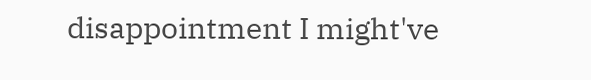disappointment I might've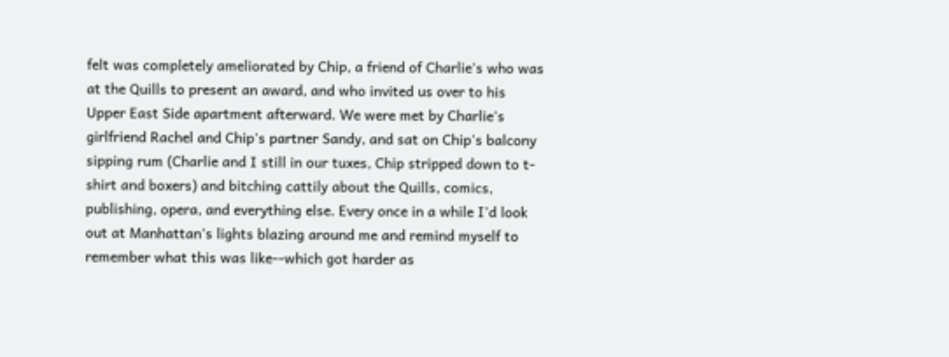felt was completely ameliorated by Chip, a friend of Charlie's who was at the Quills to present an award, and who invited us over to his Upper East Side apartment afterward. We were met by Charlie's girlfriend Rachel and Chip's partner Sandy, and sat on Chip's balcony sipping rum (Charlie and I still in our tuxes, Chip stripped down to t-shirt and boxers) and bitching cattily about the Quills, comics, publishing, opera, and everything else. Every once in a while I'd look out at Manhattan's lights blazing around me and remind myself to remember what this was like--which got harder as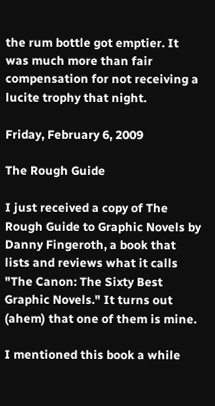the rum bottle got emptier. It was much more than fair compensation for not receiving a lucite trophy that night.

Friday, February 6, 2009

The Rough Guide

I just received a copy of The Rough Guide to Graphic Novels by Danny Fingeroth, a book that lists and reviews what it calls "The Canon: The Sixty Best Graphic Novels." It turns out (ahem) that one of them is mine.

I mentioned this book a while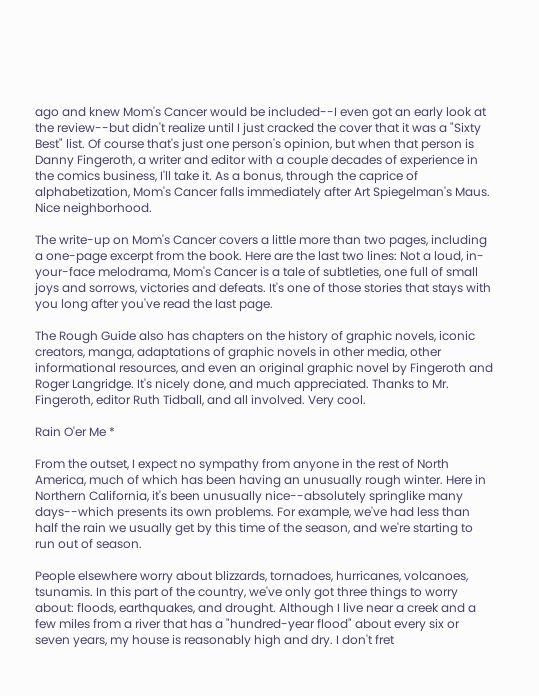ago and knew Mom's Cancer would be included--I even got an early look at the review--but didn't realize until I just cracked the cover that it was a "Sixty Best" list. Of course that's just one person's opinion, but when that person is Danny Fingeroth, a writer and editor with a couple decades of experience in the comics business, I'll take it. As a bonus, through the caprice of alphabetization, Mom's Cancer falls immediately after Art Spiegelman's Maus. Nice neighborhood.

The write-up on Mom's Cancer covers a little more than two pages, including a one-page excerpt from the book. Here are the last two lines: Not a loud, in-your-face melodrama, Mom's Cancer is a tale of subtleties, one full of small joys and sorrows, victories and defeats. It's one of those stories that stays with you long after you've read the last page.

The Rough Guide also has chapters on the history of graphic novels, iconic creators, manga, adaptations of graphic novels in other media, other informational resources, and even an original graphic novel by Fingeroth and Roger Langridge. It's nicely done, and much appreciated. Thanks to Mr. Fingeroth, editor Ruth Tidball, and all involved. Very cool.

Rain O'er Me *

From the outset, I expect no sympathy from anyone in the rest of North America, much of which has been having an unusually rough winter. Here in Northern California, it's been unusually nice--absolutely springlike many days--which presents its own problems. For example, we've had less than half the rain we usually get by this time of the season, and we're starting to run out of season.

People elsewhere worry about blizzards, tornadoes, hurricanes, volcanoes, tsunamis. In this part of the country, we've only got three things to worry about: floods, earthquakes, and drought. Although I live near a creek and a few miles from a river that has a "hundred-year flood" about every six or seven years, my house is reasonably high and dry. I don't fret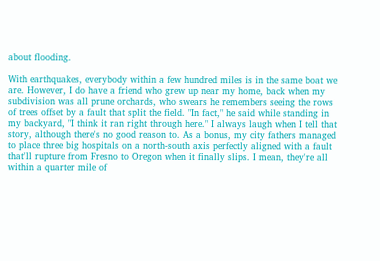about flooding.

With earthquakes, everybody within a few hundred miles is in the same boat we are. However, I do have a friend who grew up near my home, back when my subdivision was all prune orchards, who swears he remembers seeing the rows of trees offset by a fault that split the field. "In fact," he said while standing in my backyard, "I think it ran right through here." I always laugh when I tell that story, although there's no good reason to. As a bonus, my city fathers managed to place three big hospitals on a north-south axis perfectly aligned with a fault that'll rupture from Fresno to Oregon when it finally slips. I mean, they're all within a quarter mile of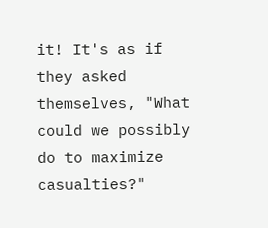it! It's as if they asked themselves, "What could we possibly do to maximize casualties?"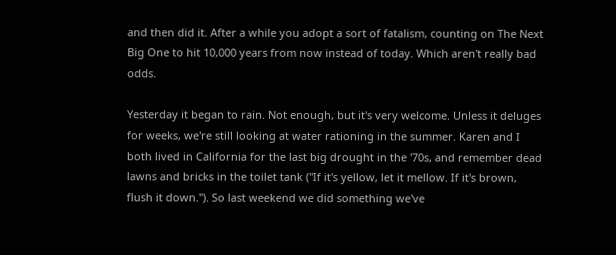and then did it. After a while you adopt a sort of fatalism, counting on The Next Big One to hit 10,000 years from now instead of today. Which aren't really bad odds.

Yesterday it began to rain. Not enough, but it's very welcome. Unless it deluges for weeks, we're still looking at water rationing in the summer. Karen and I both lived in California for the last big drought in the '70s, and remember dead lawns and bricks in the toilet tank ("If it's yellow, let it mellow. If it's brown, flush it down."). So last weekend we did something we've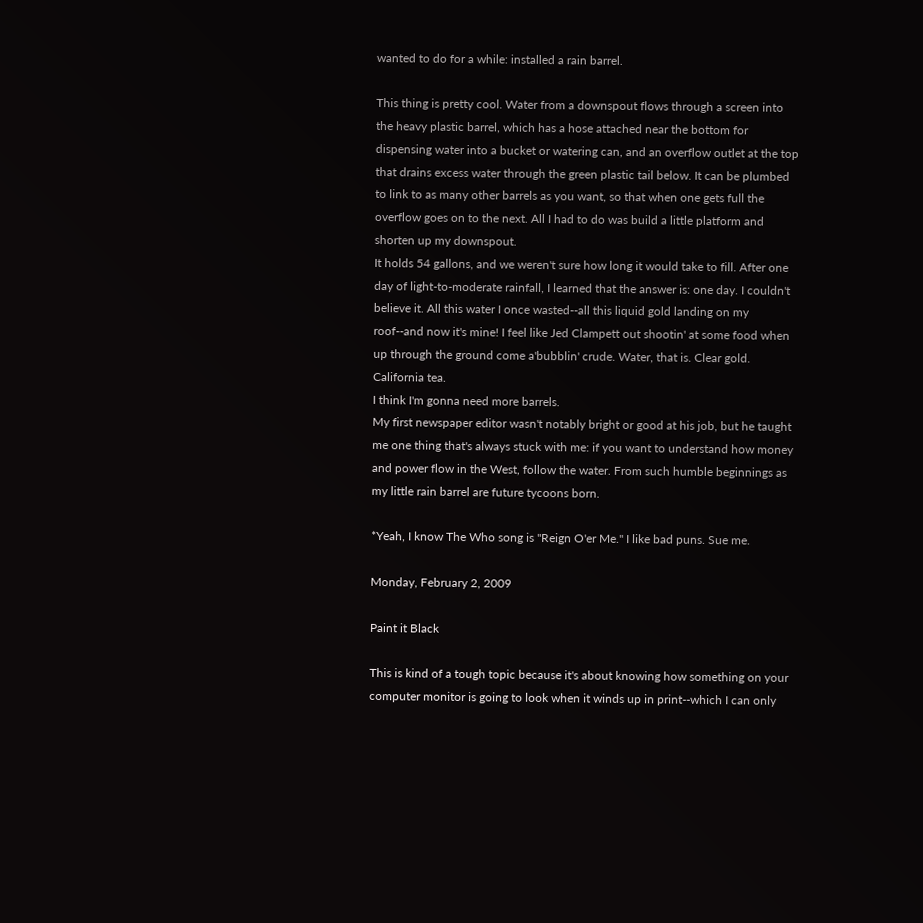wanted to do for a while: installed a rain barrel.

This thing is pretty cool. Water from a downspout flows through a screen into the heavy plastic barrel, which has a hose attached near the bottom for dispensing water into a bucket or watering can, and an overflow outlet at the top that drains excess water through the green plastic tail below. It can be plumbed to link to as many other barrels as you want, so that when one gets full the overflow goes on to the next. All I had to do was build a little platform and shorten up my downspout.
It holds 54 gallons, and we weren't sure how long it would take to fill. After one day of light-to-moderate rainfall, I learned that the answer is: one day. I couldn't believe it. All this water I once wasted--all this liquid gold landing on my roof--and now it's mine! I feel like Jed Clampett out shootin' at some food when up through the ground come a'bubblin' crude. Water, that is. Clear gold. California tea.
I think I'm gonna need more barrels.
My first newspaper editor wasn't notably bright or good at his job, but he taught me one thing that's always stuck with me: if you want to understand how money and power flow in the West, follow the water. From such humble beginnings as my little rain barrel are future tycoons born.

*Yeah, I know The Who song is "Reign O'er Me." I like bad puns. Sue me.

Monday, February 2, 2009

Paint it Black

This is kind of a tough topic because it's about knowing how something on your computer monitor is going to look when it winds up in print--which I can only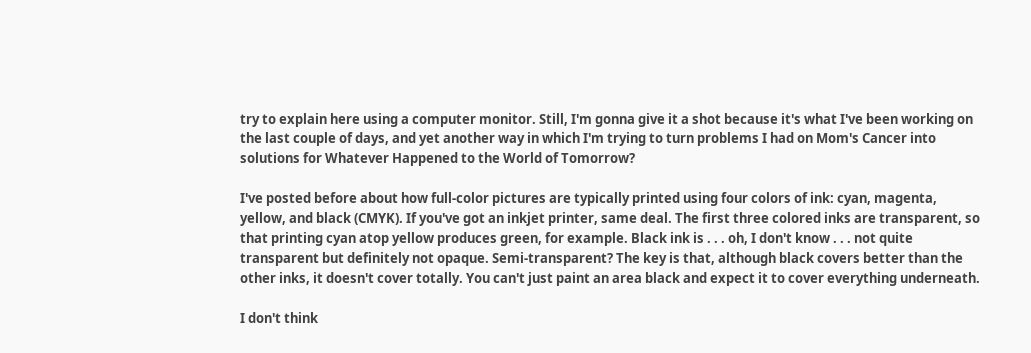try to explain here using a computer monitor. Still, I'm gonna give it a shot because it's what I've been working on the last couple of days, and yet another way in which I'm trying to turn problems I had on Mom's Cancer into solutions for Whatever Happened to the World of Tomorrow?

I've posted before about how full-color pictures are typically printed using four colors of ink: cyan, magenta, yellow, and black (CMYK). If you've got an inkjet printer, same deal. The first three colored inks are transparent, so that printing cyan atop yellow produces green, for example. Black ink is . . . oh, I don't know . . . not quite transparent but definitely not opaque. Semi-transparent? The key is that, although black covers better than the other inks, it doesn't cover totally. You can't just paint an area black and expect it to cover everything underneath.

I don't think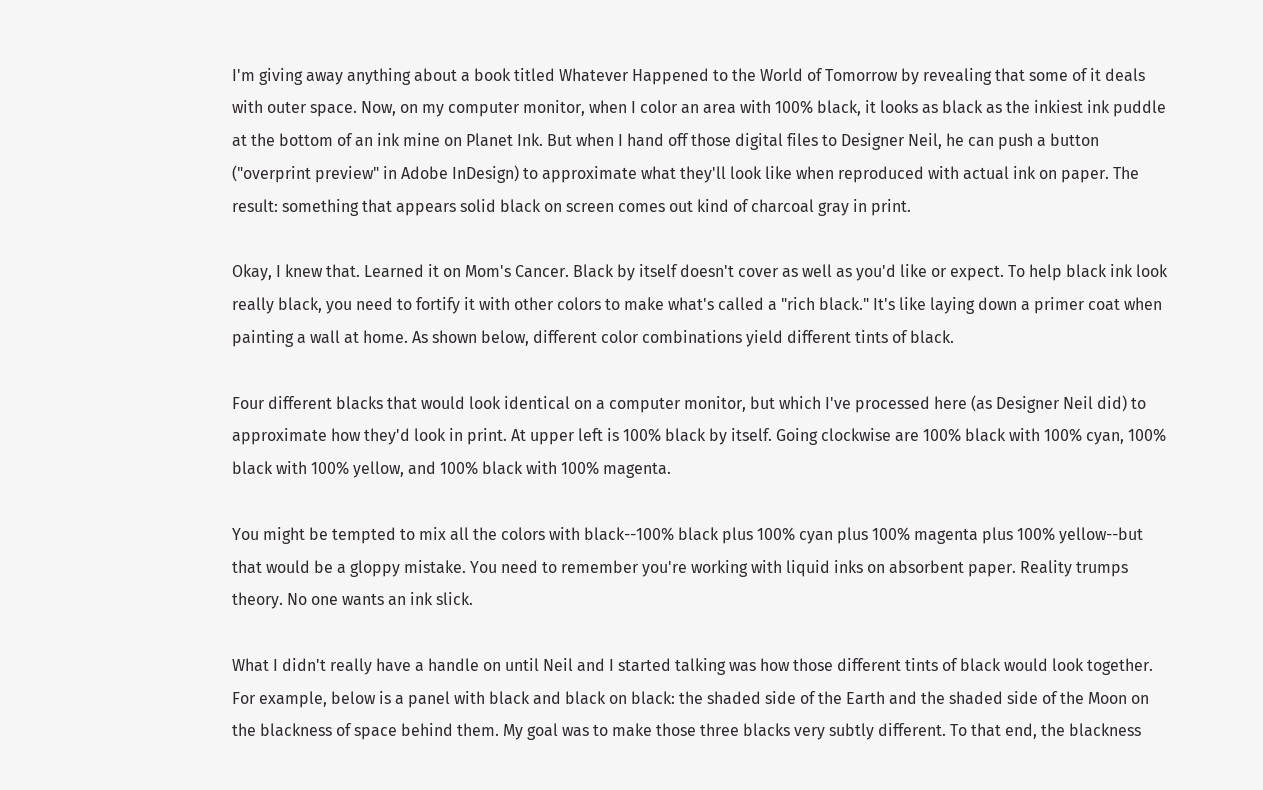I'm giving away anything about a book titled Whatever Happened to the World of Tomorrow by revealing that some of it deals with outer space. Now, on my computer monitor, when I color an area with 100% black, it looks as black as the inkiest ink puddle at the bottom of an ink mine on Planet Ink. But when I hand off those digital files to Designer Neil, he can push a button ("overprint preview" in Adobe InDesign) to approximate what they'll look like when reproduced with actual ink on paper. The result: something that appears solid black on screen comes out kind of charcoal gray in print.

Okay, I knew that. Learned it on Mom's Cancer. Black by itself doesn't cover as well as you'd like or expect. To help black ink look really black, you need to fortify it with other colors to make what's called a "rich black." It's like laying down a primer coat when painting a wall at home. As shown below, different color combinations yield different tints of black.

Four different blacks that would look identical on a computer monitor, but which I've processed here (as Designer Neil did) to approximate how they'd look in print. At upper left is 100% black by itself. Going clockwise are 100% black with 100% cyan, 100% black with 100% yellow, and 100% black with 100% magenta.

You might be tempted to mix all the colors with black--100% black plus 100% cyan plus 100% magenta plus 100% yellow--but that would be a gloppy mistake. You need to remember you're working with liquid inks on absorbent paper. Reality trumps theory. No one wants an ink slick.

What I didn't really have a handle on until Neil and I started talking was how those different tints of black would look together. For example, below is a panel with black and black on black: the shaded side of the Earth and the shaded side of the Moon on the blackness of space behind them. My goal was to make those three blacks very subtly different. To that end, the blackness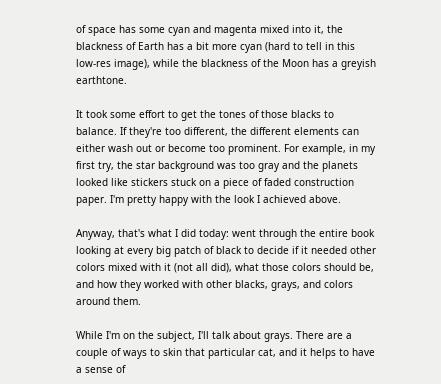of space has some cyan and magenta mixed into it, the blackness of Earth has a bit more cyan (hard to tell in this low-res image), while the blackness of the Moon has a greyish earthtone.

It took some effort to get the tones of those blacks to balance. If they're too different, the different elements can either wash out or become too prominent. For example, in my first try, the star background was too gray and the planets looked like stickers stuck on a piece of faded construction paper. I'm pretty happy with the look I achieved above.

Anyway, that's what I did today: went through the entire book looking at every big patch of black to decide if it needed other colors mixed with it (not all did), what those colors should be, and how they worked with other blacks, grays, and colors around them.

While I'm on the subject, I'll talk about grays. There are a couple of ways to skin that particular cat, and it helps to have a sense of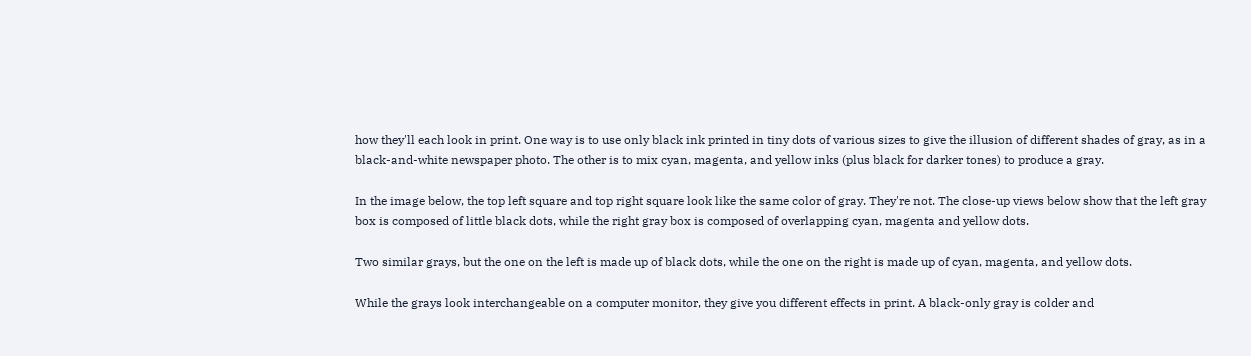how they'll each look in print. One way is to use only black ink printed in tiny dots of various sizes to give the illusion of different shades of gray, as in a black-and-white newspaper photo. The other is to mix cyan, magenta, and yellow inks (plus black for darker tones) to produce a gray.

In the image below, the top left square and top right square look like the same color of gray. They're not. The close-up views below show that the left gray box is composed of little black dots, while the right gray box is composed of overlapping cyan, magenta and yellow dots.

Two similar grays, but the one on the left is made up of black dots, while the one on the right is made up of cyan, magenta, and yellow dots.

While the grays look interchangeable on a computer monitor, they give you different effects in print. A black-only gray is colder and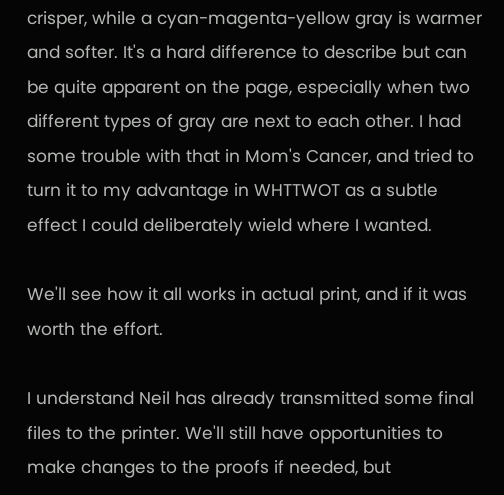crisper, while a cyan-magenta-yellow gray is warmer and softer. It's a hard difference to describe but can be quite apparent on the page, especially when two different types of gray are next to each other. I had some trouble with that in Mom's Cancer, and tried to turn it to my advantage in WHTTWOT as a subtle effect I could deliberately wield where I wanted.

We'll see how it all works in actual print, and if it was worth the effort.

I understand Neil has already transmitted some final files to the printer. We'll still have opportunities to make changes to the proofs if needed, but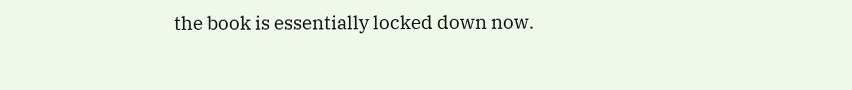the book is essentially locked down now.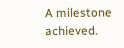A milestone achieved.